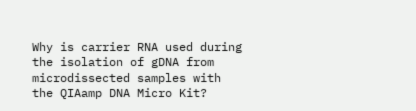Why is carrier RNA used during the isolation of gDNA from microdissected samples with the QIAamp DNA Micro Kit?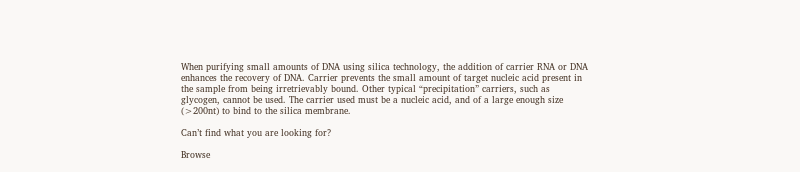When purifying small amounts of DNA using silica technology, the addition of carrier RNA or DNA enhances the recovery of DNA. Carrier prevents the small amount of target nucleic acid present in the sample from being irretrievably bound. Other typical “precipitation” carriers, such as glycogen, cannot be used. The carrier used must be a nucleic acid, and of a large enough size (>200nt) to bind to the silica membrane.

Can’t find what you are looking for?

Browse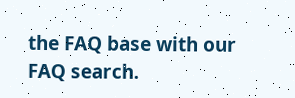the FAQ base with our FAQ search.